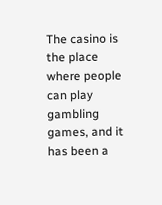The casino is the place where people can play gambling games, and it has been a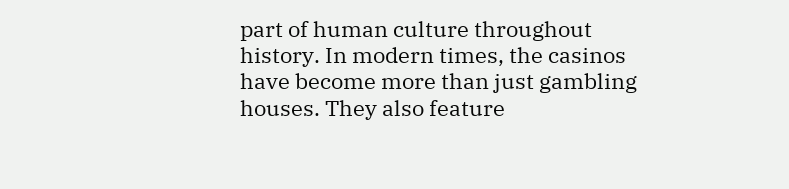part of human culture throughout history. In modern times, the casinos have become more than just gambling houses. They also feature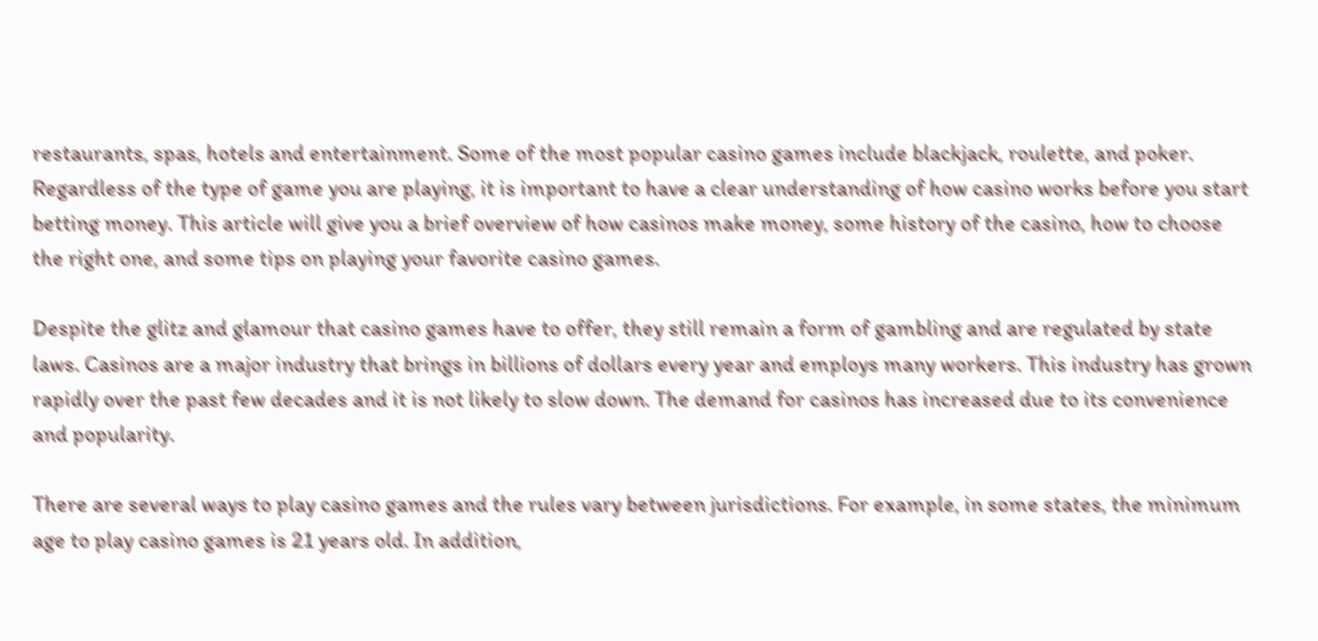restaurants, spas, hotels and entertainment. Some of the most popular casino games include blackjack, roulette, and poker. Regardless of the type of game you are playing, it is important to have a clear understanding of how casino works before you start betting money. This article will give you a brief overview of how casinos make money, some history of the casino, how to choose the right one, and some tips on playing your favorite casino games.

Despite the glitz and glamour that casino games have to offer, they still remain a form of gambling and are regulated by state laws. Casinos are a major industry that brings in billions of dollars every year and employs many workers. This industry has grown rapidly over the past few decades and it is not likely to slow down. The demand for casinos has increased due to its convenience and popularity.

There are several ways to play casino games and the rules vary between jurisdictions. For example, in some states, the minimum age to play casino games is 21 years old. In addition,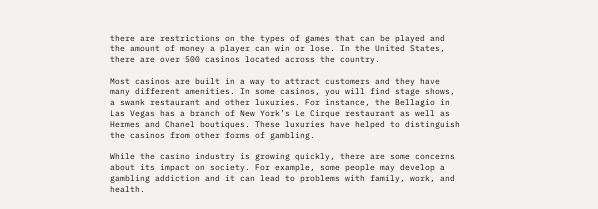there are restrictions on the types of games that can be played and the amount of money a player can win or lose. In the United States, there are over 500 casinos located across the country.

Most casinos are built in a way to attract customers and they have many different amenities. In some casinos, you will find stage shows, a swank restaurant and other luxuries. For instance, the Bellagio in Las Vegas has a branch of New York’s Le Cirque restaurant as well as Hermes and Chanel boutiques. These luxuries have helped to distinguish the casinos from other forms of gambling.

While the casino industry is growing quickly, there are some concerns about its impact on society. For example, some people may develop a gambling addiction and it can lead to problems with family, work, and health.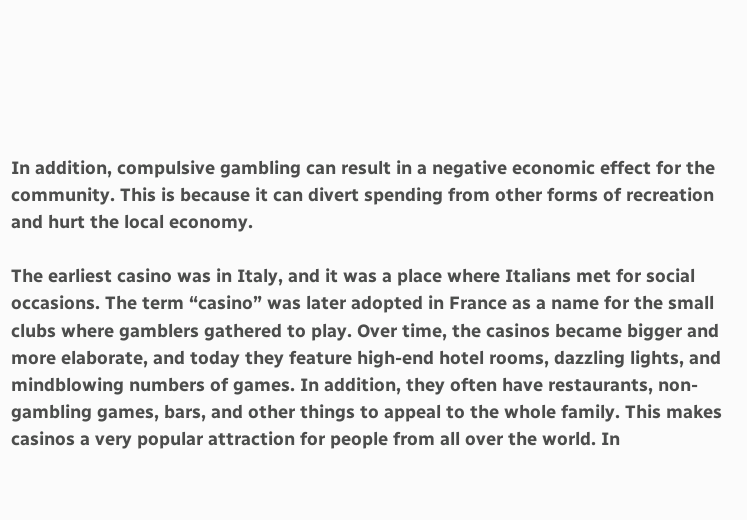In addition, compulsive gambling can result in a negative economic effect for the community. This is because it can divert spending from other forms of recreation and hurt the local economy.

The earliest casino was in Italy, and it was a place where Italians met for social occasions. The term “casino” was later adopted in France as a name for the small clubs where gamblers gathered to play. Over time, the casinos became bigger and more elaborate, and today they feature high-end hotel rooms, dazzling lights, and mindblowing numbers of games. In addition, they often have restaurants, non-gambling games, bars, and other things to appeal to the whole family. This makes casinos a very popular attraction for people from all over the world. In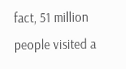fact, 51 million people visited a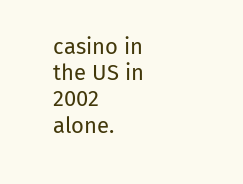casino in the US in 2002 alone.